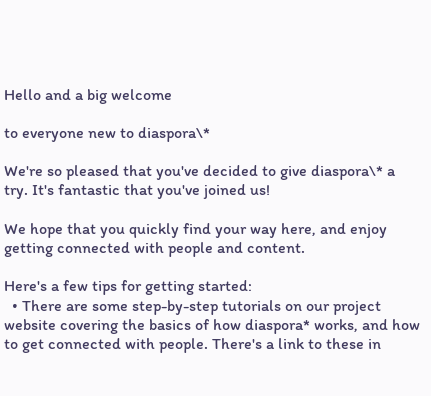Hello and a big welcome

to everyone new to diaspora\*

We're so pleased that you've decided to give diaspora\* a try. It's fantastic that you've joined us!

We hope that you quickly find your way here, and enjoy getting connected with people and content.

Here's a few tips for getting started:
  • There are some step-by-step tutorials on our project website covering the basics of how diaspora* works, and how to get connected with people. There's a link to these in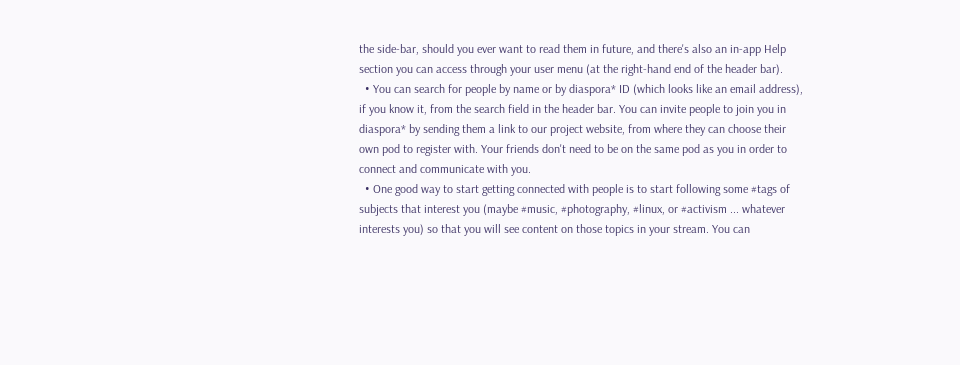the side-bar, should you ever want to read them in future, and there's also an in-app Help section you can access through your user menu (at the right-hand end of the header bar).
  • You can search for people by name or by diaspora* ID (which looks like an email address), if you know it, from the search field in the header bar. You can invite people to join you in diaspora* by sending them a link to our project website, from where they can choose their own pod to register with. Your friends don't need to be on the same pod as you in order to connect and communicate with you.
  • One good way to start getting connected with people is to start following some #tags of subjects that interest you (maybe #music, #photography, #linux, or #activism ... whatever interests you) so that you will see content on those topics in your stream. You can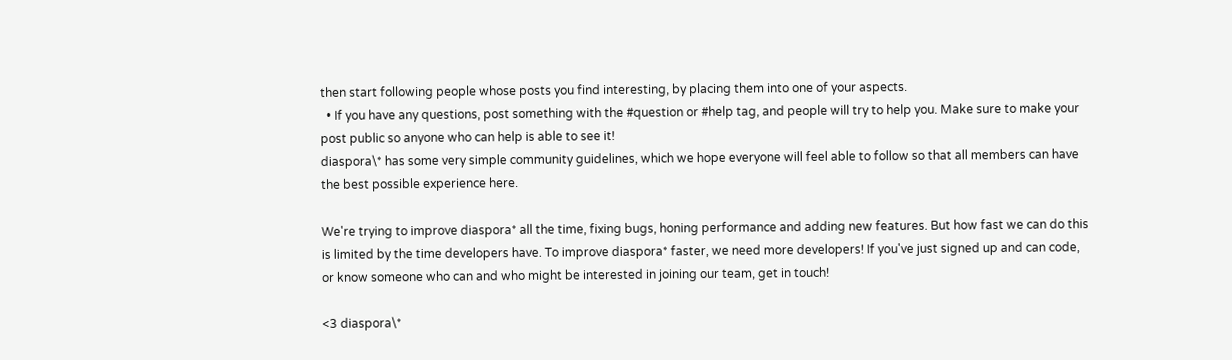then start following people whose posts you find interesting, by placing them into one of your aspects.
  • If you have any questions, post something with the #question or #help tag, and people will try to help you. Make sure to make your post public so anyone who can help is able to see it!
diaspora\* has some very simple community guidelines, which we hope everyone will feel able to follow so that all members can have the best possible experience here.

We're trying to improve diaspora* all the time, fixing bugs, honing performance and adding new features. But how fast we can do this is limited by the time developers have. To improve diaspora* faster, we need more developers! If you've just signed up and can code, or know someone who can and who might be interested in joining our team, get in touch!

<3 diaspora\*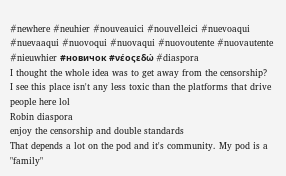#newhere #neuhier #nouveauici #nouvelleici #nuevoaqui #nuevaaqui #nuovoqui #nuovaqui #nuovoutente #nuovautente #nieuwhier #новичок #νέοςεδώ #diaspora
I thought the whole idea was to get away from the censorship?
I see this place isn't any less toxic than the platforms that drive people here lol
Robin diaspora
enjoy the censorship and double standards
That depends a lot on the pod and it's community. My pod is a "family"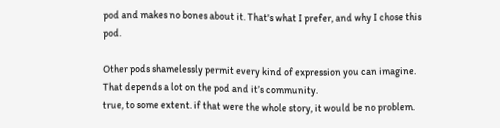pod and makes no bones about it. That's what I prefer, and why I chose this pod.

Other pods shamelessly permit every kind of expression you can imagine.
That depends a lot on the pod and it’s community.
true, to some extent. if that were the whole story, it would be no problem.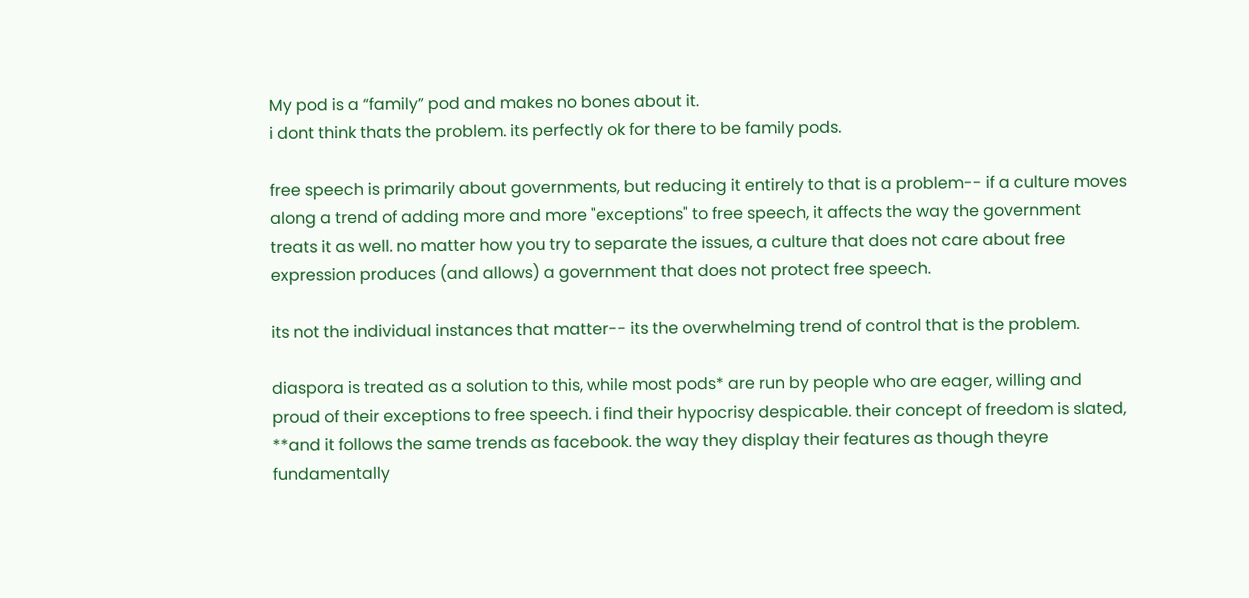My pod is a “family” pod and makes no bones about it.
i dont think thats the problem. its perfectly ok for there to be family pods.

free speech is primarily about governments, but reducing it entirely to that is a problem-- if a culture moves along a trend of adding more and more "exceptions" to free speech, it affects the way the government treats it as well. no matter how you try to separate the issues, a culture that does not care about free expression produces (and allows) a government that does not protect free speech.

its not the individual instances that matter-- its the overwhelming trend of control that is the problem.

diaspora is treated as a solution to this, while most pods* are run by people who are eager, willing and proud of their exceptions to free speech. i find their hypocrisy despicable. their concept of freedom is slated, **and it follows the same trends as facebook. the way they display their features as though theyre fundamentally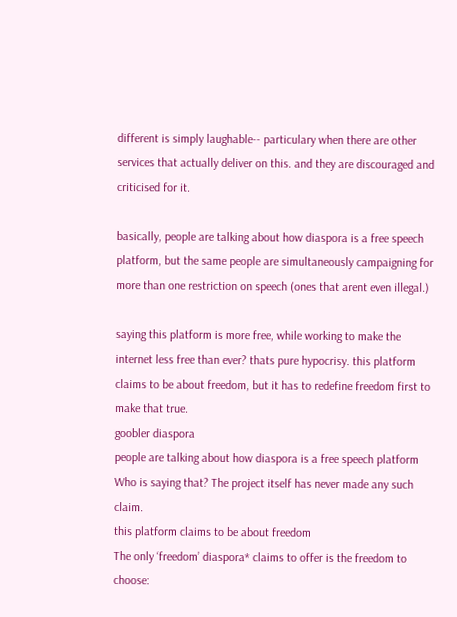different is simply laughable-- particulary when there are other services that actually deliver on this. and they are discouraged and criticised for it.

basically, people are talking about how diaspora is a free speech platform, but the same people are simultaneously campaigning for more than one restriction on speech (ones that arent even illegal.)

saying this platform is more free, while working to make the internet less free than ever? thats pure hypocrisy. this platform claims to be about freedom, but it has to redefine freedom first to make that true.
goobler diaspora
people are talking about how diaspora is a free speech platform
Who is saying that? The project itself has never made any such claim.
this platform claims to be about freedom
The only ‘freedom’ diaspora* claims to offer is the freedom to choose: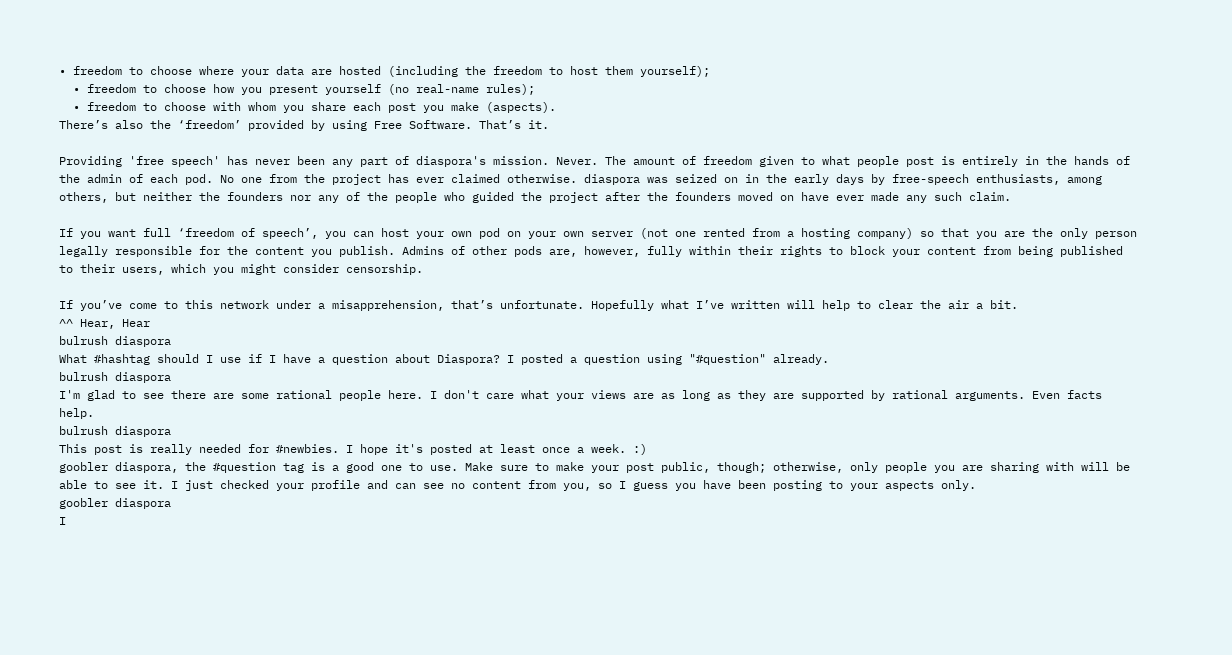• freedom to choose where your data are hosted (including the freedom to host them yourself);
  • freedom to choose how you present yourself (no real-name rules);
  • freedom to choose with whom you share each post you make (aspects).
There’s also the ‘freedom’ provided by using Free Software. That’s it.

Providing 'free speech' has never been any part of diaspora's mission. Never. The amount of freedom given to what people post is entirely in the hands of the admin of each pod. No one from the project has ever claimed otherwise. diaspora was seized on in the early days by free-speech enthusiasts, among others, but neither the founders nor any of the people who guided the project after the founders moved on have ever made any such claim.

If you want full ‘freedom of speech’, you can host your own pod on your own server (not one rented from a hosting company) so that you are the only person legally responsible for the content you publish. Admins of other pods are, however, fully within their rights to block your content from being published to their users, which you might consider censorship.

If you’ve come to this network under a misapprehension, that’s unfortunate. Hopefully what I’ve written will help to clear the air a bit.
^^ Hear, Hear
bulrush diaspora
What #hashtag should I use if I have a question about Diaspora? I posted a question using "#question" already.
bulrush diaspora
I'm glad to see there are some rational people here. I don't care what your views are as long as they are supported by rational arguments. Even facts help.
bulrush diaspora
This post is really needed for #newbies. I hope it's posted at least once a week. :)
goobler diaspora, the #question tag is a good one to use. Make sure to make your post public, though; otherwise, only people you are sharing with will be able to see it. I just checked your profile and can see no content from you, so I guess you have been posting to your aspects only.
goobler diaspora
I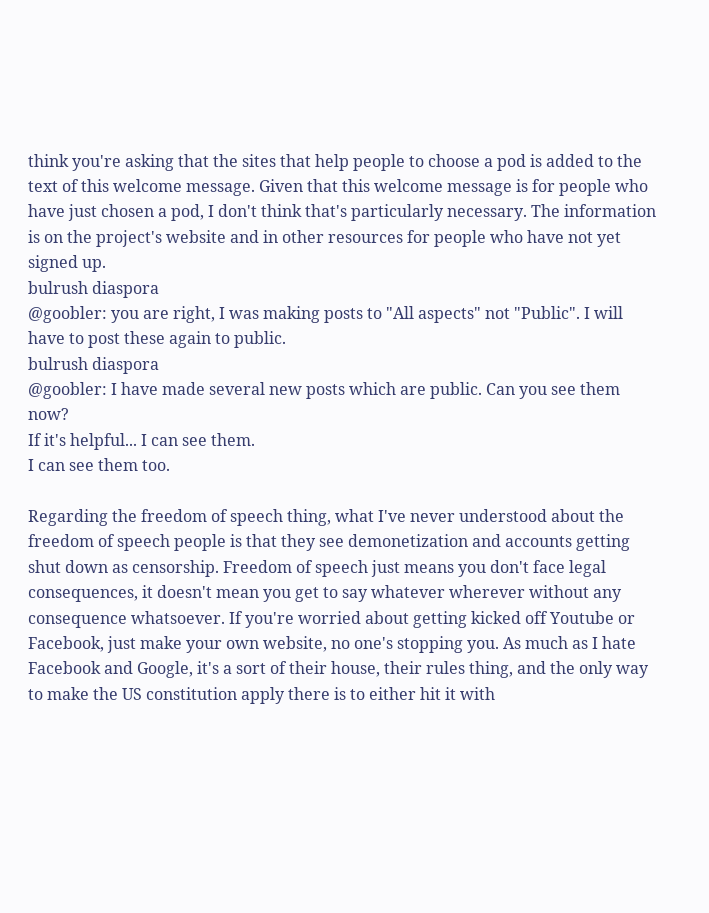think you're asking that the sites that help people to choose a pod is added to the text of this welcome message. Given that this welcome message is for people who have just chosen a pod, I don't think that's particularly necessary. The information is on the project's website and in other resources for people who have not yet signed up.
bulrush diaspora
@goobler: you are right, I was making posts to "All aspects" not "Public". I will have to post these again to public.
bulrush diaspora
@goobler: I have made several new posts which are public. Can you see them now?
If it's helpful... I can see them.
I can see them too.

Regarding the freedom of speech thing, what I've never understood about the freedom of speech people is that they see demonetization and accounts getting shut down as censorship. Freedom of speech just means you don't face legal consequences, it doesn't mean you get to say whatever wherever without any consequence whatsoever. If you're worried about getting kicked off Youtube or Facebook, just make your own website, no one's stopping you. As much as I hate Facebook and Google, it's a sort of their house, their rules thing, and the only way to make the US constitution apply there is to either hit it with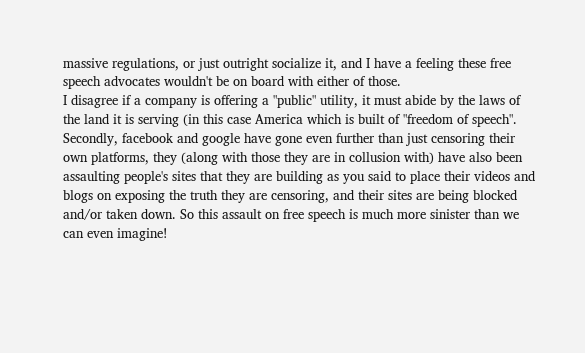massive regulations, or just outright socialize it, and I have a feeling these free speech advocates wouldn't be on board with either of those.
I disagree if a company is offering a "public" utility, it must abide by the laws of the land it is serving (in this case America which is built of "freedom of speech". Secondly, facebook and google have gone even further than just censoring their own platforms, they (along with those they are in collusion with) have also been assaulting people's sites that they are building as you said to place their videos and blogs on exposing the truth they are censoring, and their sites are being blocked and/or taken down. So this assault on free speech is much more sinister than we can even imagine!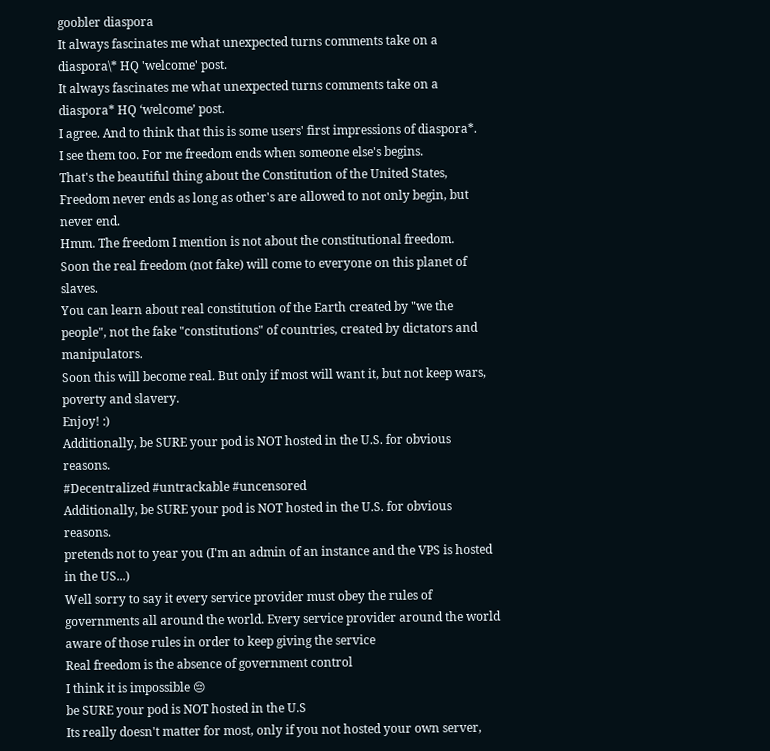goobler diaspora
It always fascinates me what unexpected turns comments take on a diaspora\* HQ 'welcome' post.
It always fascinates me what unexpected turns comments take on a diaspora* HQ ‘welcome’ post.
I agree. And to think that this is some users' first impressions of diaspora*.
I see them too. For me freedom ends when someone else's begins.
That's the beautiful thing about the Constitution of the United States, Freedom never ends as long as other's are allowed to not only begin, but never end.
Hmm. The freedom I mention is not about the constitutional freedom.
Soon the real freedom (not fake) will come to everyone on this planet of slaves.
You can learn about real constitution of the Earth created by "we the people", not the fake "constitutions" of countries, created by dictators and manipulators.
Soon this will become real. But only if most will want it, but not keep wars, poverty and slavery.
Enjoy! :)
Additionally, be SURE your pod is NOT hosted in the U.S. for obvious reasons.
#Decentralized #untrackable #uncensored
Additionally, be SURE your pod is NOT hosted in the U.S. for obvious reasons.
pretends not to year you (I'm an admin of an instance and the VPS is hosted in the US...)
Well sorry to say it every service provider must obey the rules of governments all around the world. Every service provider around the world aware of those rules in order to keep giving the service
Real freedom is the absence of government control
I think it is impossible 😔
be SURE your pod is NOT hosted in the U.S
Its really doesn't matter for most, only if you not hosted your own server,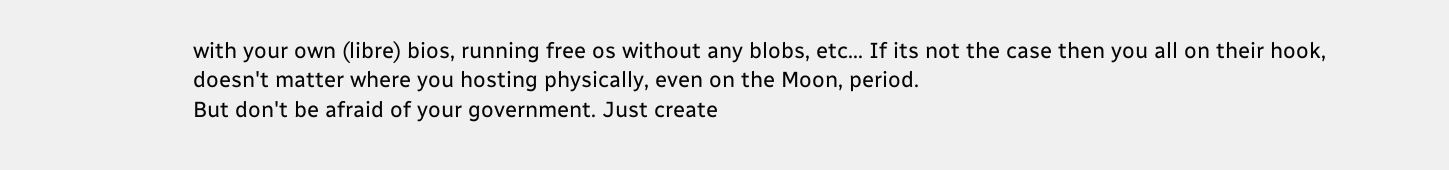with your own (libre) bios, running free os without any blobs, etc... If its not the case then you all on their hook, doesn't matter where you hosting physically, even on the Moon, period.
But don't be afraid of your government. Just create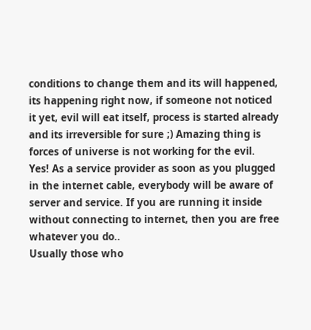conditions to change them and its will happened, its happening right now, if someone not noticed it yet, evil will eat itself, process is started already and its irreversible for sure ;) Amazing thing is forces of universe is not working for the evil.
Yes! As a service provider as soon as you plugged in the internet cable, everybody will be aware of server and service. If you are running it inside without connecting to internet, then you are free whatever you do..
Usually those who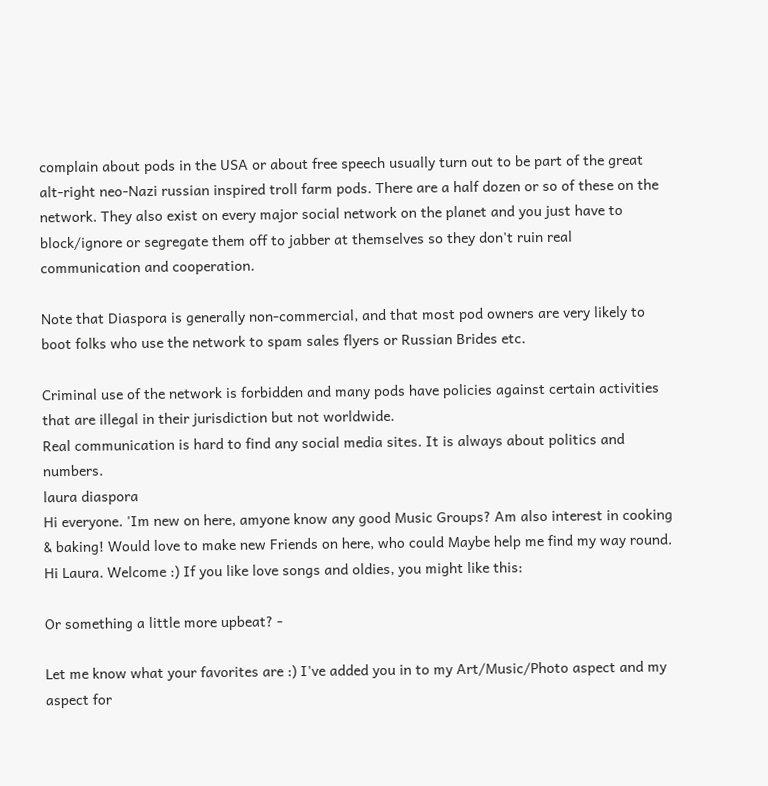complain about pods in the USA or about free speech usually turn out to be part of the great alt-right neo-Nazi russian inspired troll farm pods. There are a half dozen or so of these on the network. They also exist on every major social network on the planet and you just have to block/ignore or segregate them off to jabber at themselves so they don't ruin real communication and cooperation.

Note that Diaspora is generally non-commercial, and that most pod owners are very likely to boot folks who use the network to spam sales flyers or Russian Brides etc.

Criminal use of the network is forbidden and many pods have policies against certain activities that are illegal in their jurisdiction but not worldwide.
Real communication is hard to find any social media sites. It is always about politics and numbers.
laura diaspora
Hi everyone. 'Im new on here, amyone know any good Music Groups? Am also interest in cooking & baking! Would love to make new Friends on here, who could Maybe help me find my way round.
Hi Laura. Welcome :) If you like love songs and oldies, you might like this:

Or something a little more upbeat? -

Let me know what your favorites are :) I've added you in to my Art/Music/Photo aspect and my aspect for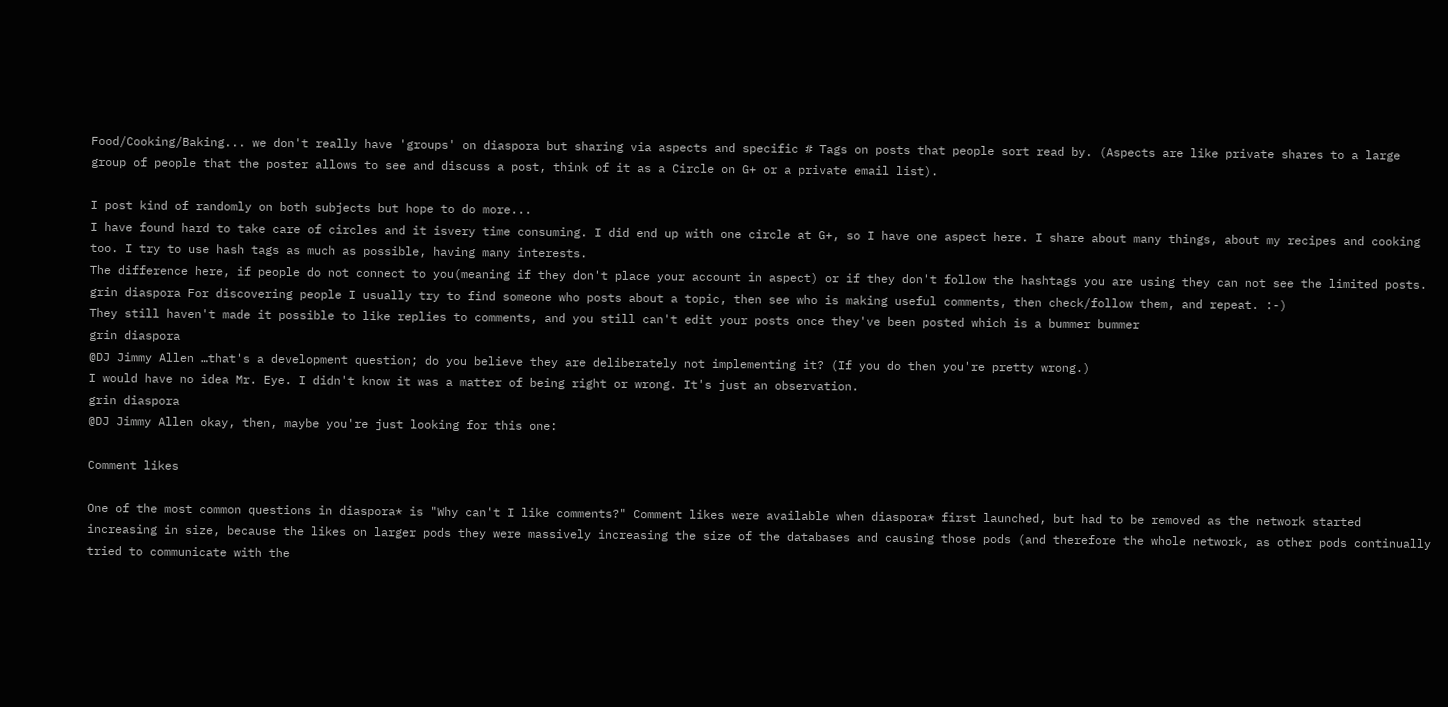Food/Cooking/Baking... we don't really have 'groups' on diaspora but sharing via aspects and specific # Tags on posts that people sort read by. (Aspects are like private shares to a large group of people that the poster allows to see and discuss a post, think of it as a Circle on G+ or a private email list).

I post kind of randomly on both subjects but hope to do more...
I have found hard to take care of circles and it isvery time consuming. I did end up with one circle at G+, so I have one aspect here. I share about many things, about my recipes and cooking too. I try to use hash tags as much as possible, having many interests.
The difference here, if people do not connect to you(meaning if they don't place your account in aspect) or if they don't follow the hashtags you are using they can not see the limited posts.
grin diaspora For discovering people I usually try to find someone who posts about a topic, then see who is making useful comments, then check/follow them, and repeat. :-)
They still haven't made it possible to like replies to comments, and you still can't edit your posts once they've been posted which is a bummer bummer
grin diaspora
@DJ Jimmy Allen …that's a development question; do you believe they are deliberately not implementing it? (If you do then you're pretty wrong.)
I would have no idea Mr. Eye. I didn't know it was a matter of being right or wrong. It's just an observation.
grin diaspora
@DJ Jimmy Allen okay, then, maybe you're just looking for this one:

Comment likes

One of the most common questions in diaspora* is "Why can't I like comments?" Comment likes were available when diaspora* first launched, but had to be removed as the network started increasing in size, because the likes on larger pods they were massively increasing the size of the databases and causing those pods (and therefore the whole network, as other pods continually tried to communicate with the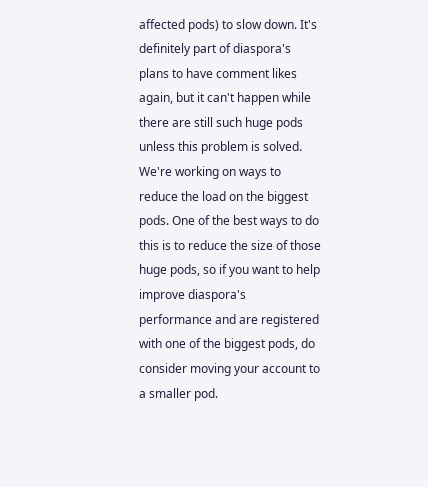affected pods) to slow down. It's definitely part of diaspora's plans to have comment likes again, but it can't happen while there are still such huge pods unless this problem is solved. We're working on ways to reduce the load on the biggest pods. One of the best ways to do this is to reduce the size of those huge pods, so if you want to help improve diaspora's performance and are registered with one of the biggest pods, do consider moving your account to a smaller pod.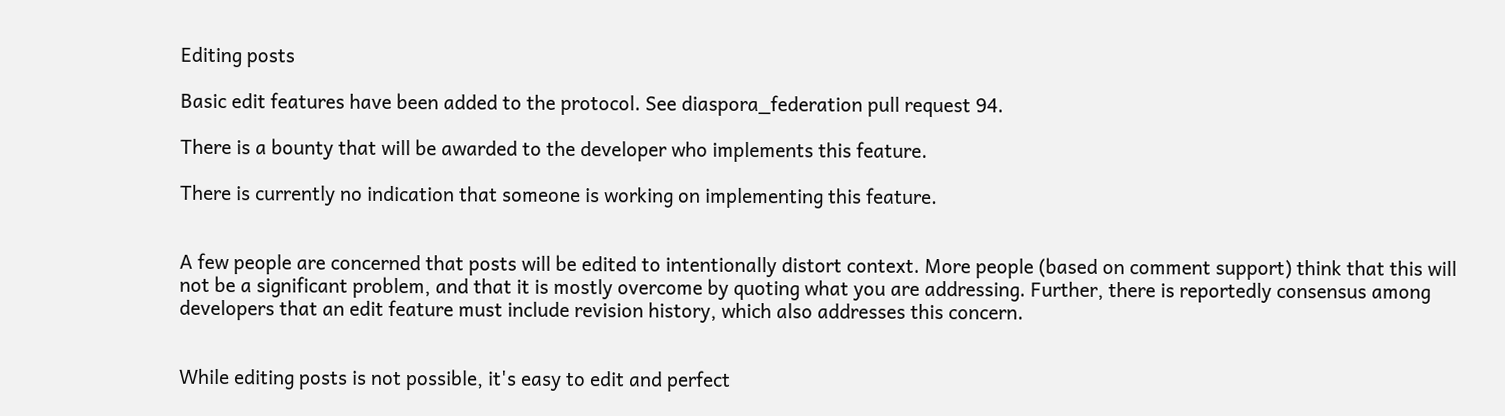Editing posts

Basic edit features have been added to the protocol. See diaspora_federation pull request 94.

There is a bounty that will be awarded to the developer who implements this feature.

There is currently no indication that someone is working on implementing this feature.


A few people are concerned that posts will be edited to intentionally distort context. More people (based on comment support) think that this will not be a significant problem, and that it is mostly overcome by quoting what you are addressing. Further, there is reportedly consensus among developers that an edit feature must include revision history, which also addresses this concern.


While editing posts is not possible, it's easy to edit and perfect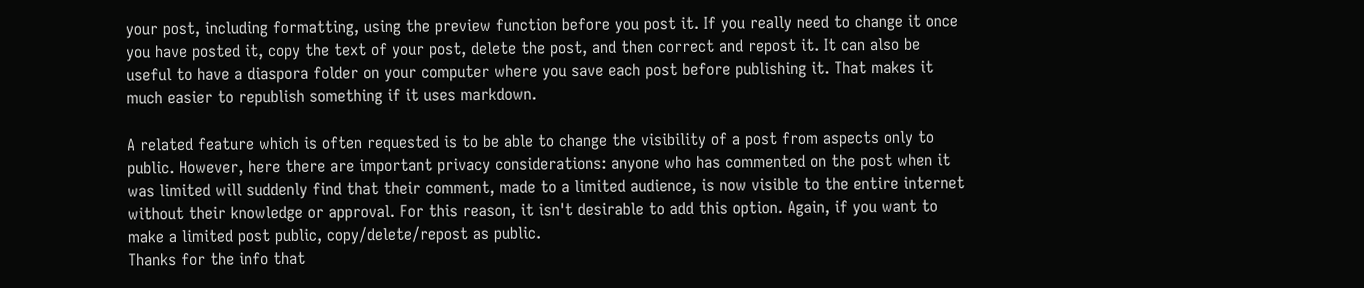your post, including formatting, using the preview function before you post it. If you really need to change it once you have posted it, copy the text of your post, delete the post, and then correct and repost it. It can also be useful to have a diaspora folder on your computer where you save each post before publishing it. That makes it much easier to republish something if it uses markdown.

A related feature which is often requested is to be able to change the visibility of a post from aspects only to public. However, here there are important privacy considerations: anyone who has commented on the post when it was limited will suddenly find that their comment, made to a limited audience, is now visible to the entire internet without their knowledge or approval. For this reason, it isn't desirable to add this option. Again, if you want to make a limited post public, copy/delete/repost as public.
Thanks for the info that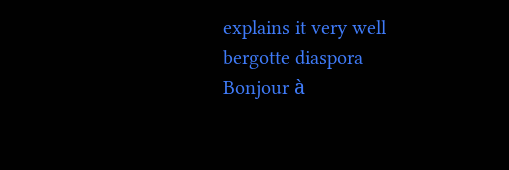explains it very well
bergotte diaspora
Bonjour à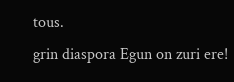tous.
grin diaspora Egun on zuri ere!